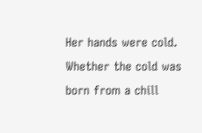Her hands were cold. Whether the cold was born from a chill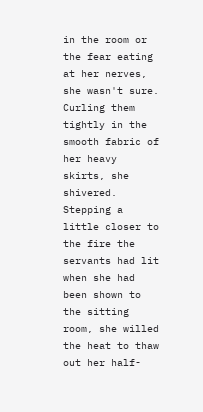in the room or the fear eating at her nerves, she wasn't sure. Curling them tightly in the smooth fabric of her heavy skirts, she shivered. Stepping a little closer to the fire the servants had lit when she had been shown to the sitting room, she willed the heat to thaw out her half-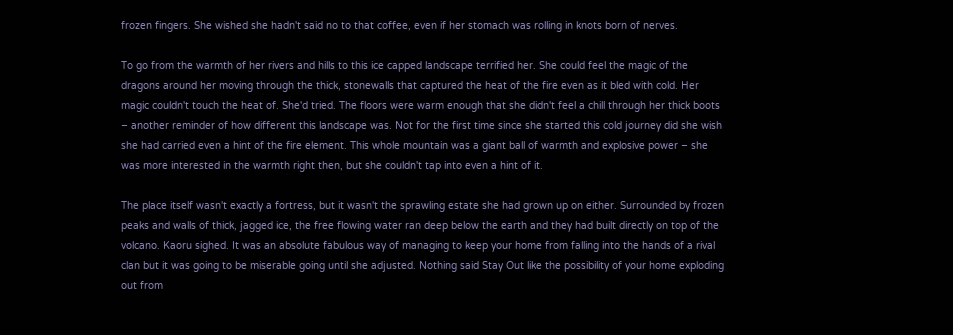frozen fingers. She wished she hadn't said no to that coffee, even if her stomach was rolling in knots born of nerves.

To go from the warmth of her rivers and hills to this ice capped landscape terrified her. She could feel the magic of the dragons around her moving through the thick, stonewalls that captured the heat of the fire even as it bled with cold. Her magic couldn't touch the heat of. She'd tried. The floors were warm enough that she didn't feel a chill through her thick boots – another reminder of how different this landscape was. Not for the first time since she started this cold journey did she wish she had carried even a hint of the fire element. This whole mountain was a giant ball of warmth and explosive power – she was more interested in the warmth right then, but she couldn't tap into even a hint of it.

The place itself wasn't exactly a fortress, but it wasn't the sprawling estate she had grown up on either. Surrounded by frozen peaks and walls of thick, jagged ice, the free flowing water ran deep below the earth and they had built directly on top of the volcano. Kaoru sighed. It was an absolute fabulous way of managing to keep your home from falling into the hands of a rival clan but it was going to be miserable going until she adjusted. Nothing said Stay Out like the possibility of your home exploding out from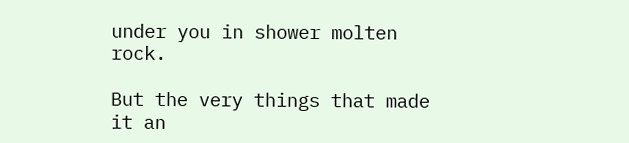under you in shower molten rock.

But the very things that made it an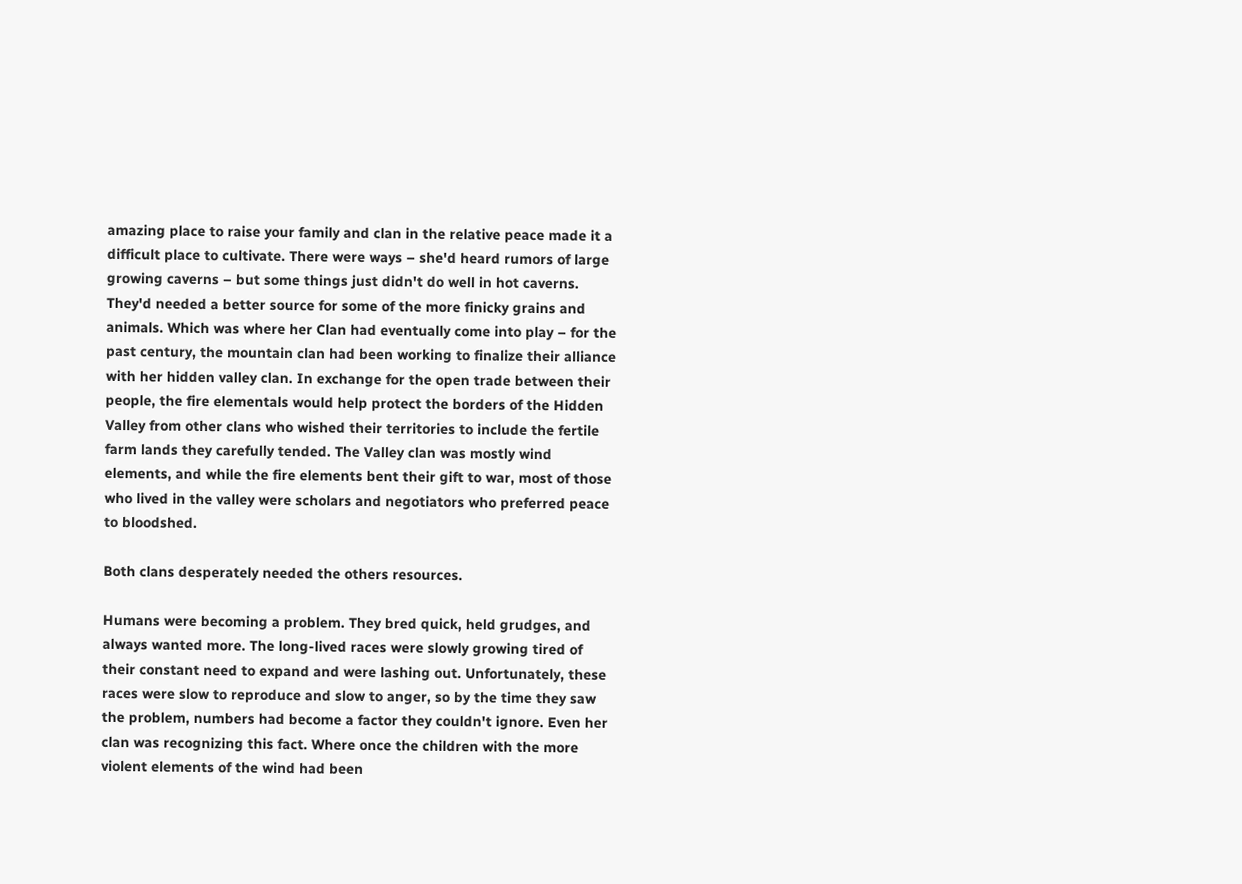amazing place to raise your family and clan in the relative peace made it a difficult place to cultivate. There were ways – she'd heard rumors of large growing caverns – but some things just didn't do well in hot caverns. They'd needed a better source for some of the more finicky grains and animals. Which was where her Clan had eventually come into play – for the past century, the mountain clan had been working to finalize their alliance with her hidden valley clan. In exchange for the open trade between their people, the fire elementals would help protect the borders of the Hidden Valley from other clans who wished their territories to include the fertile farm lands they carefully tended. The Valley clan was mostly wind elements, and while the fire elements bent their gift to war, most of those who lived in the valley were scholars and negotiators who preferred peace to bloodshed.

Both clans desperately needed the others resources.

Humans were becoming a problem. They bred quick, held grudges, and always wanted more. The long-lived races were slowly growing tired of their constant need to expand and were lashing out. Unfortunately, these races were slow to reproduce and slow to anger, so by the time they saw the problem, numbers had become a factor they couldn't ignore. Even her clan was recognizing this fact. Where once the children with the more violent elements of the wind had been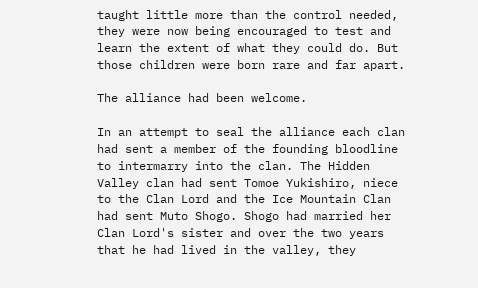taught little more than the control needed, they were now being encouraged to test and learn the extent of what they could do. But those children were born rare and far apart.

The alliance had been welcome.

In an attempt to seal the alliance each clan had sent a member of the founding bloodline to intermarry into the clan. The Hidden Valley clan had sent Tomoe Yukishiro, niece to the Clan Lord and the Ice Mountain Clan had sent Muto Shogo. Shogo had married her Clan Lord's sister and over the two years that he had lived in the valley, they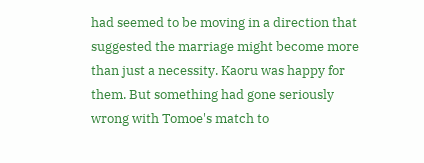had seemed to be moving in a direction that suggested the marriage might become more than just a necessity. Kaoru was happy for them. But something had gone seriously wrong with Tomoe's match to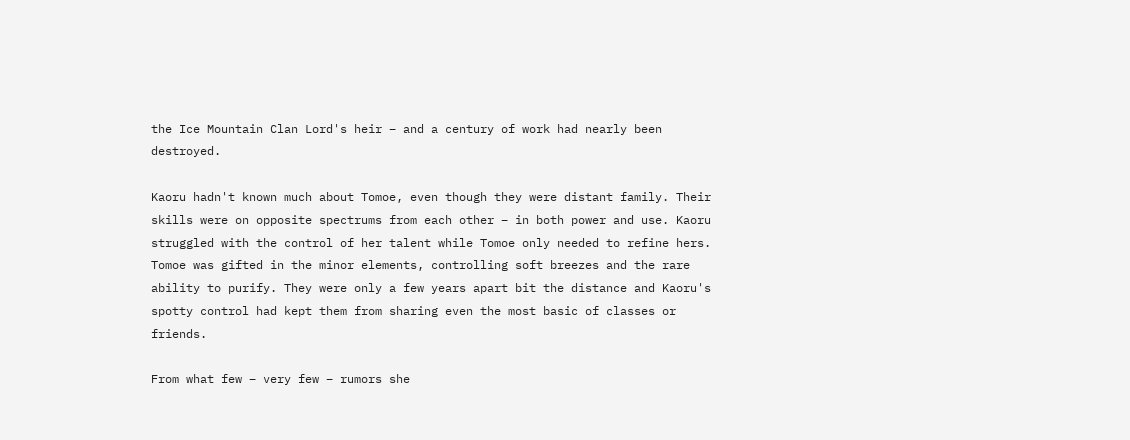the Ice Mountain Clan Lord's heir – and a century of work had nearly been destroyed.

Kaoru hadn't known much about Tomoe, even though they were distant family. Their skills were on opposite spectrums from each other – in both power and use. Kaoru struggled with the control of her talent while Tomoe only needed to refine hers. Tomoe was gifted in the minor elements, controlling soft breezes and the rare ability to purify. They were only a few years apart bit the distance and Kaoru's spotty control had kept them from sharing even the most basic of classes or friends.

From what few – very few – rumors she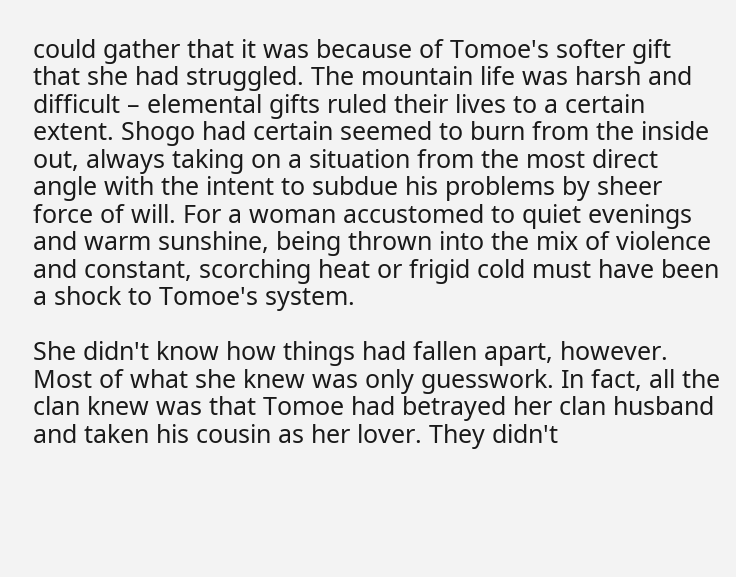could gather that it was because of Tomoe's softer gift that she had struggled. The mountain life was harsh and difficult – elemental gifts ruled their lives to a certain extent. Shogo had certain seemed to burn from the inside out, always taking on a situation from the most direct angle with the intent to subdue his problems by sheer force of will. For a woman accustomed to quiet evenings and warm sunshine, being thrown into the mix of violence and constant, scorching heat or frigid cold must have been a shock to Tomoe's system.

She didn't know how things had fallen apart, however. Most of what she knew was only guesswork. In fact, all the clan knew was that Tomoe had betrayed her clan husband and taken his cousin as her lover. They didn't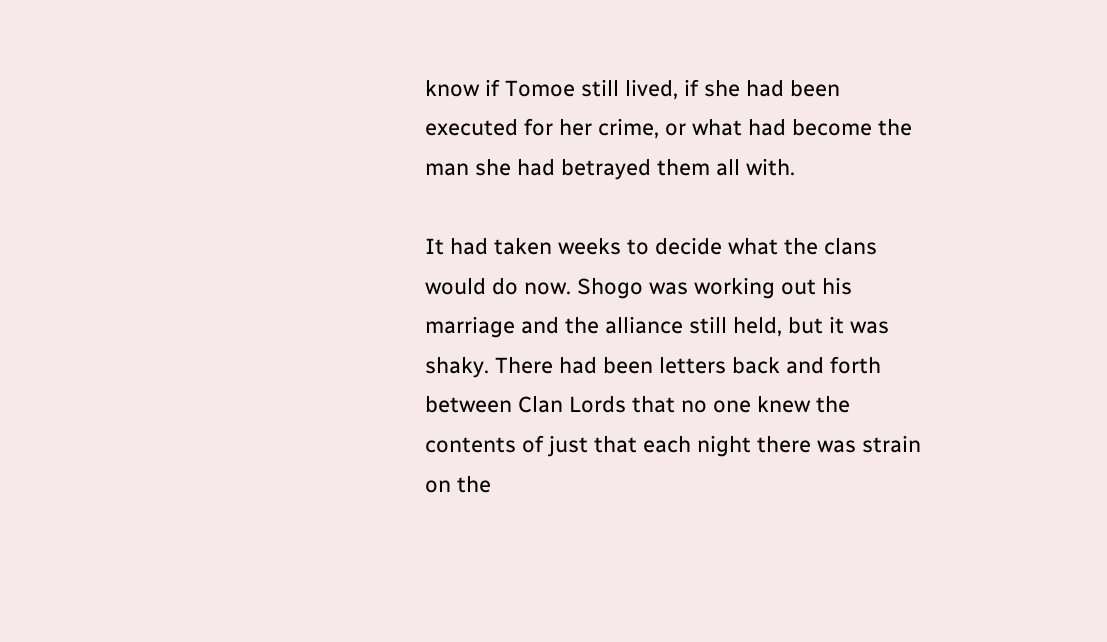know if Tomoe still lived, if she had been executed for her crime, or what had become the man she had betrayed them all with.

It had taken weeks to decide what the clans would do now. Shogo was working out his marriage and the alliance still held, but it was shaky. There had been letters back and forth between Clan Lords that no one knew the contents of just that each night there was strain on the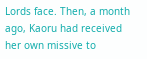Lords face. Then, a month ago, Kaoru had received her own missive to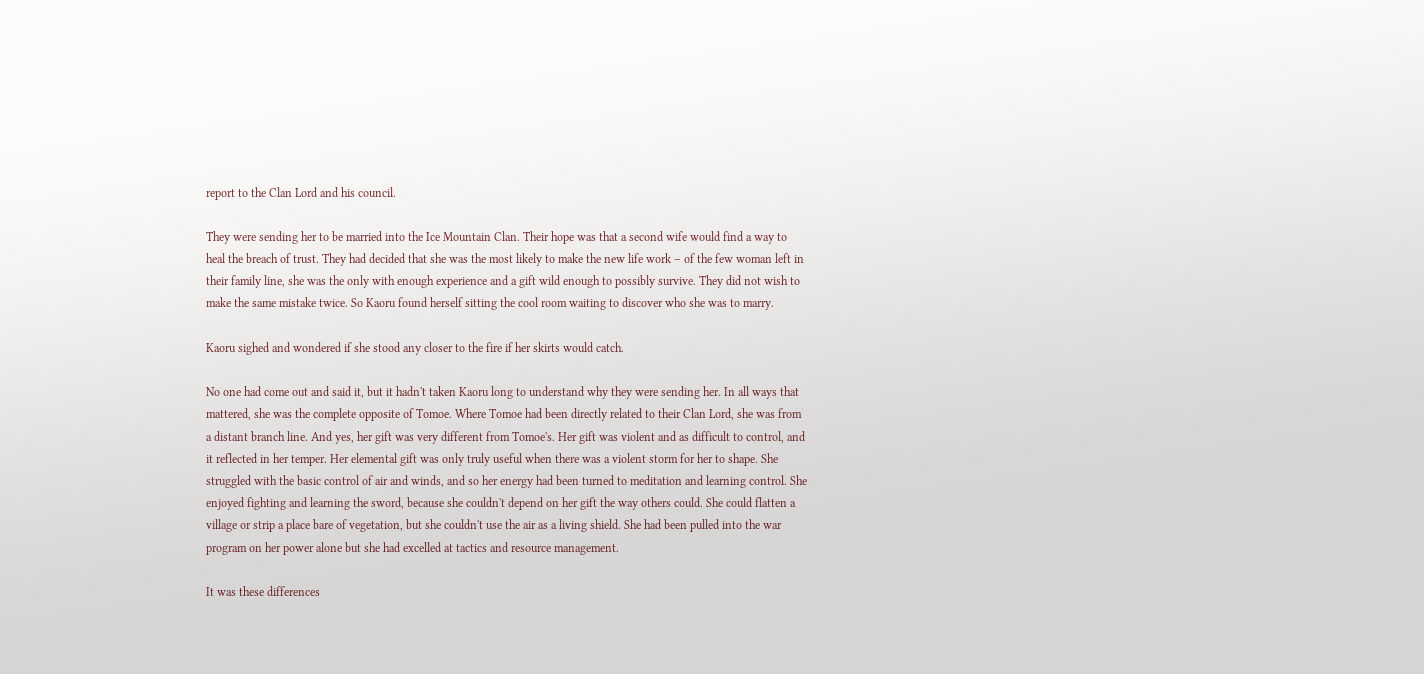report to the Clan Lord and his council.

They were sending her to be married into the Ice Mountain Clan. Their hope was that a second wife would find a way to heal the breach of trust. They had decided that she was the most likely to make the new life work – of the few woman left in their family line, she was the only with enough experience and a gift wild enough to possibly survive. They did not wish to make the same mistake twice. So Kaoru found herself sitting the cool room waiting to discover who she was to marry.

Kaoru sighed and wondered if she stood any closer to the fire if her skirts would catch.

No one had come out and said it, but it hadn't taken Kaoru long to understand why they were sending her. In all ways that mattered, she was the complete opposite of Tomoe. Where Tomoe had been directly related to their Clan Lord, she was from a distant branch line. And yes, her gift was very different from Tomoe's. Her gift was violent and as difficult to control, and it reflected in her temper. Her elemental gift was only truly useful when there was a violent storm for her to shape. She struggled with the basic control of air and winds, and so her energy had been turned to meditation and learning control. She enjoyed fighting and learning the sword, because she couldn't depend on her gift the way others could. She could flatten a village or strip a place bare of vegetation, but she couldn't use the air as a living shield. She had been pulled into the war program on her power alone but she had excelled at tactics and resource management.

It was these differences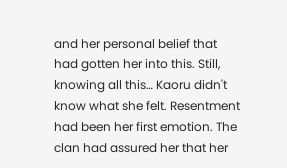and her personal belief that had gotten her into this. Still, knowing all this… Kaoru didn't know what she felt. Resentment had been her first emotion. The clan had assured her that her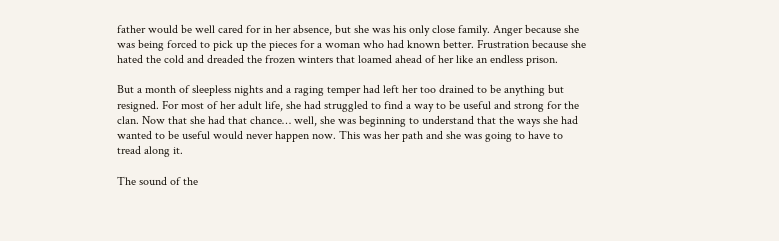father would be well cared for in her absence, but she was his only close family. Anger because she was being forced to pick up the pieces for a woman who had known better. Frustration because she hated the cold and dreaded the frozen winters that loamed ahead of her like an endless prison.

But a month of sleepless nights and a raging temper had left her too drained to be anything but resigned. For most of her adult life, she had struggled to find a way to be useful and strong for the clan. Now that she had that chance… well, she was beginning to understand that the ways she had wanted to be useful would never happen now. This was her path and she was going to have to tread along it.

The sound of the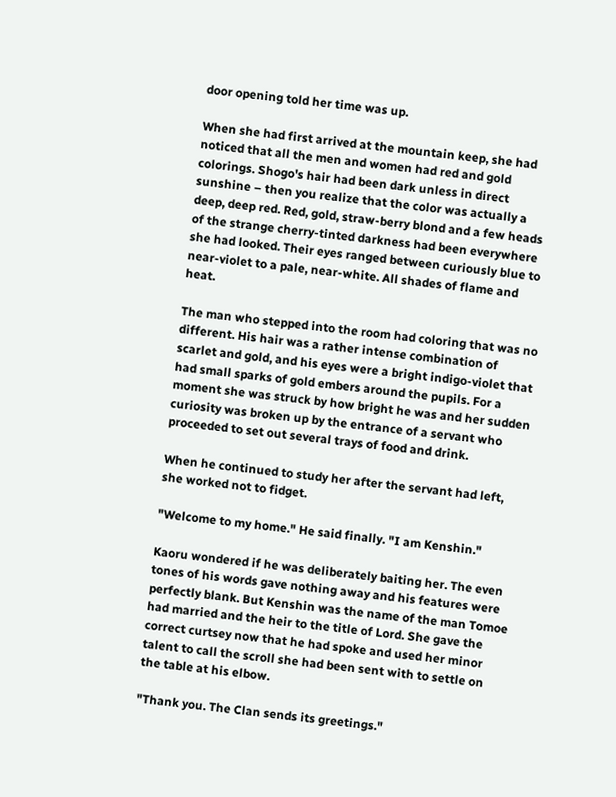door opening told her time was up.

When she had first arrived at the mountain keep, she had noticed that all the men and women had red and gold colorings. Shogo's hair had been dark unless in direct sunshine – then you realize that the color was actually a deep, deep red. Red, gold, straw-berry blond and a few heads of the strange cherry-tinted darkness had been everywhere she had looked. Their eyes ranged between curiously blue to near-violet to a pale, near-white. All shades of flame and heat.

The man who stepped into the room had coloring that was no different. His hair was a rather intense combination of scarlet and gold, and his eyes were a bright indigo-violet that had small sparks of gold embers around the pupils. For a moment she was struck by how bright he was and her sudden curiosity was broken up by the entrance of a servant who proceeded to set out several trays of food and drink.

When he continued to study her after the servant had left, she worked not to fidget.

"Welcome to my home." He said finally. "I am Kenshin."

Kaoru wondered if he was deliberately baiting her. The even tones of his words gave nothing away and his features were perfectly blank. But Kenshin was the name of the man Tomoe had married and the heir to the title of Lord. She gave the correct curtsey now that he had spoke and used her minor talent to call the scroll she had been sent with to settle on the table at his elbow.

"Thank you. The Clan sends its greetings."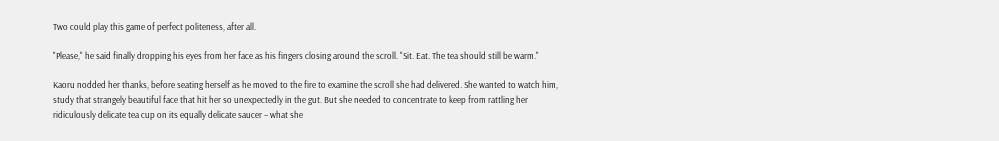Two could play this game of perfect politeness, after all.

"Please," he said finally dropping his eyes from her face as his fingers closing around the scroll. "Sit. Eat. The tea should still be warm."

Kaoru nodded her thanks, before seating herself as he moved to the fire to examine the scroll she had delivered. She wanted to watch him, study that strangely beautiful face that hit her so unexpectedly in the gut. But she needed to concentrate to keep from rattling her ridiculously delicate tea cup on its equally delicate saucer – what she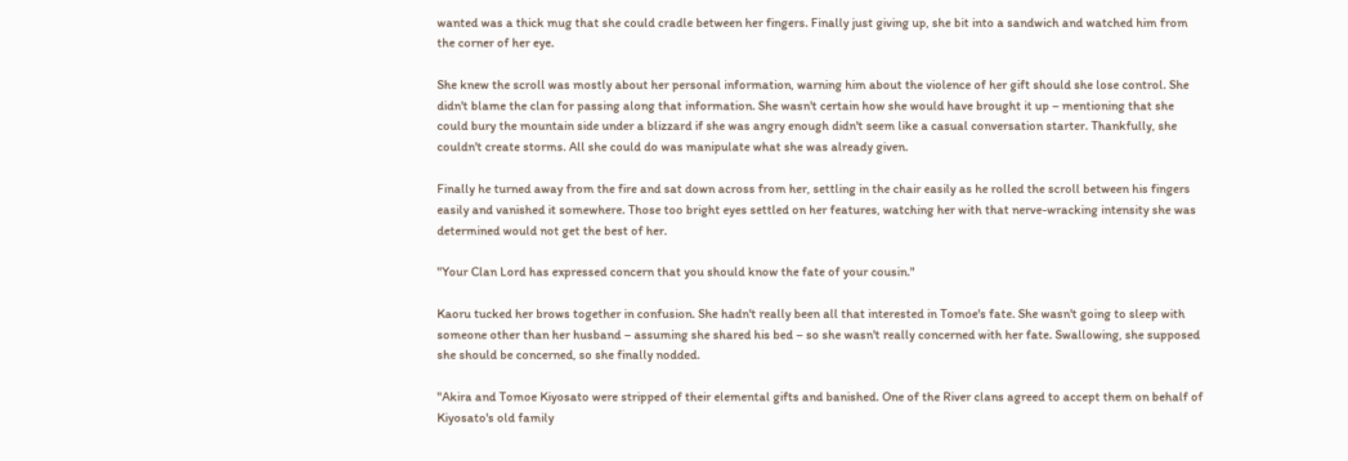wanted was a thick mug that she could cradle between her fingers. Finally just giving up, she bit into a sandwich and watched him from the corner of her eye.

She knew the scroll was mostly about her personal information, warning him about the violence of her gift should she lose control. She didn't blame the clan for passing along that information. She wasn't certain how she would have brought it up – mentioning that she could bury the mountain side under a blizzard if she was angry enough didn't seem like a casual conversation starter. Thankfully, she couldn't create storms. All she could do was manipulate what she was already given.

Finally he turned away from the fire and sat down across from her, settling in the chair easily as he rolled the scroll between his fingers easily and vanished it somewhere. Those too bright eyes settled on her features, watching her with that nerve-wracking intensity she was determined would not get the best of her.

"Your Clan Lord has expressed concern that you should know the fate of your cousin."

Kaoru tucked her brows together in confusion. She hadn't really been all that interested in Tomoe's fate. She wasn't going to sleep with someone other than her husband – assuming she shared his bed – so she wasn't really concerned with her fate. Swallowing, she supposed she should be concerned, so she finally nodded.

"Akira and Tomoe Kiyosato were stripped of their elemental gifts and banished. One of the River clans agreed to accept them on behalf of Kiyosato's old family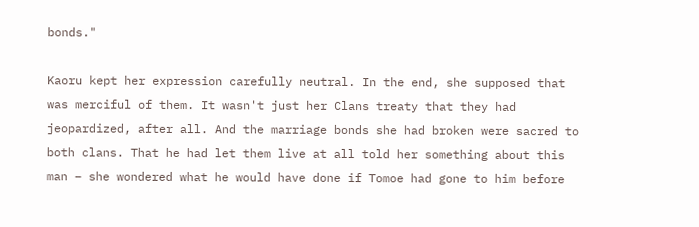bonds."

Kaoru kept her expression carefully neutral. In the end, she supposed that was merciful of them. It wasn't just her Clans treaty that they had jeopardized, after all. And the marriage bonds she had broken were sacred to both clans. That he had let them live at all told her something about this man – she wondered what he would have done if Tomoe had gone to him before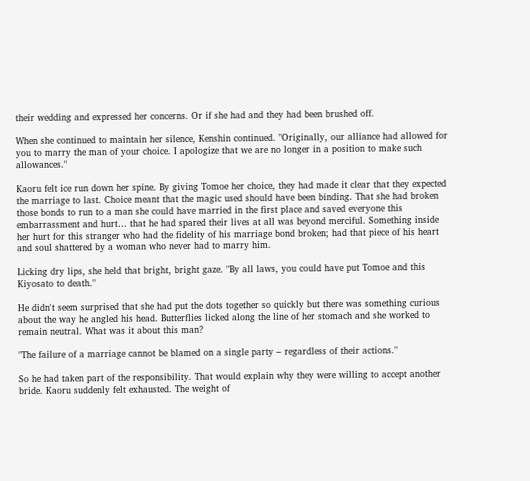their wedding and expressed her concerns. Or if she had and they had been brushed off.

When she continued to maintain her silence, Kenshin continued. "Originally, our alliance had allowed for you to marry the man of your choice. I apologize that we are no longer in a position to make such allowances."

Kaoru felt ice run down her spine. By giving Tomoe her choice, they had made it clear that they expected the marriage to last. Choice meant that the magic used should have been binding. That she had broken those bonds to run to a man she could have married in the first place and saved everyone this embarrassment and hurt… that he had spared their lives at all was beyond merciful. Something inside her hurt for this stranger who had the fidelity of his marriage bond broken; had that piece of his heart and soul shattered by a woman who never had to marry him.

Licking dry lips, she held that bright, bright gaze. "By all laws, you could have put Tomoe and this Kiyosato to death."

He didn't seem surprised that she had put the dots together so quickly but there was something curious about the way he angled his head. Butterflies licked along the line of her stomach and she worked to remain neutral. What was it about this man?

"The failure of a marriage cannot be blamed on a single party – regardless of their actions."

So he had taken part of the responsibility. That would explain why they were willing to accept another bride. Kaoru suddenly felt exhausted. The weight of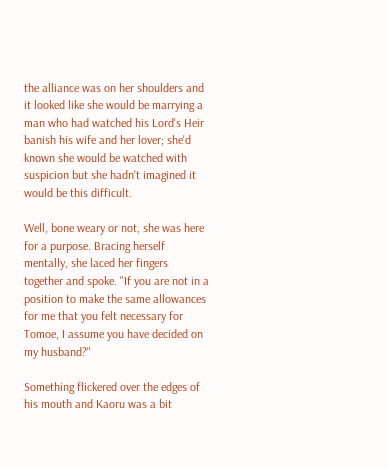the alliance was on her shoulders and it looked like she would be marrying a man who had watched his Lord's Heir banish his wife and her lover; she'd known she would be watched with suspicion but she hadn't imagined it would be this difficult.

Well, bone weary or not, she was here for a purpose. Bracing herself mentally, she laced her fingers together and spoke. "If you are not in a position to make the same allowances for me that you felt necessary for Tomoe, I assume you have decided on my husband?"

Something flickered over the edges of his mouth and Kaoru was a bit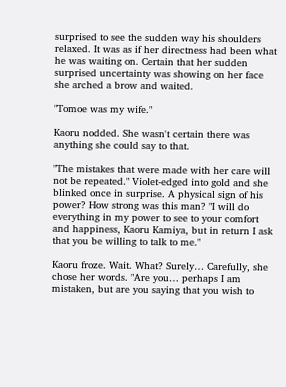surprised to see the sudden way his shoulders relaxed. It was as if her directness had been what he was waiting on. Certain that her sudden surprised uncertainty was showing on her face she arched a brow and waited.

"Tomoe was my wife."

Kaoru nodded. She wasn't certain there was anything she could say to that.

"The mistakes that were made with her care will not be repeated." Violet-edged into gold and she blinked once in surprise. A physical sign of his power? How strong was this man? "I will do everything in my power to see to your comfort and happiness, Kaoru Kamiya, but in return I ask that you be willing to talk to me."

Kaoru froze. Wait. What? Surely… Carefully, she chose her words. "Are you… perhaps I am mistaken, but are you saying that you wish to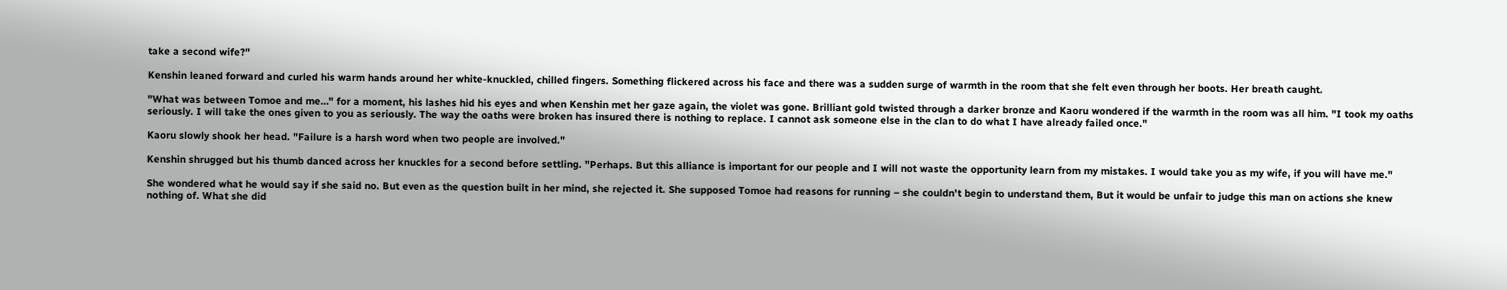take a second wife?"

Kenshin leaned forward and curled his warm hands around her white-knuckled, chilled fingers. Something flickered across his face and there was a sudden surge of warmth in the room that she felt even through her boots. Her breath caught.

"What was between Tomoe and me…" for a moment, his lashes hid his eyes and when Kenshin met her gaze again, the violet was gone. Brilliant gold twisted through a darker bronze and Kaoru wondered if the warmth in the room was all him. "I took my oaths seriously. I will take the ones given to you as seriously. The way the oaths were broken has insured there is nothing to replace. I cannot ask someone else in the clan to do what I have already failed once."

Kaoru slowly shook her head. "Failure is a harsh word when two people are involved."

Kenshin shrugged but his thumb danced across her knuckles for a second before settling. "Perhaps. But this alliance is important for our people and I will not waste the opportunity learn from my mistakes. I would take you as my wife, if you will have me."

She wondered what he would say if she said no. But even as the question built in her mind, she rejected it. She supposed Tomoe had reasons for running – she couldn't begin to understand them, But it would be unfair to judge this man on actions she knew nothing of. What she did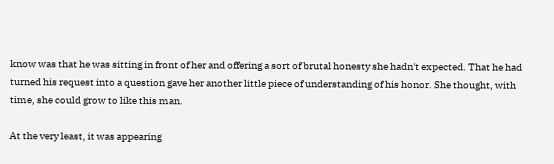know was that he was sitting in front of her and offering a sort of brutal honesty she hadn't expected. That he had turned his request into a question gave her another little piece of understanding of his honor. She thought, with time, she could grow to like this man.

At the very least, it was appearing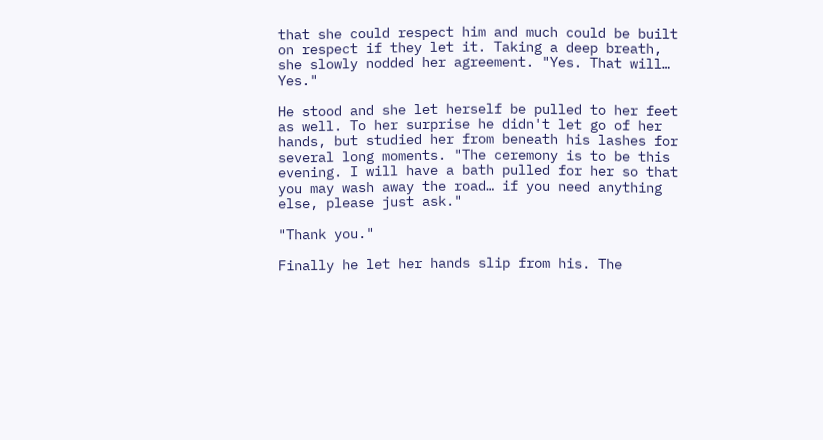that she could respect him and much could be built on respect if they let it. Taking a deep breath, she slowly nodded her agreement. "Yes. That will… Yes."

He stood and she let herself be pulled to her feet as well. To her surprise he didn't let go of her hands, but studied her from beneath his lashes for several long moments. "The ceremony is to be this evening. I will have a bath pulled for her so that you may wash away the road… if you need anything else, please just ask."

"Thank you."

Finally he let her hands slip from his. The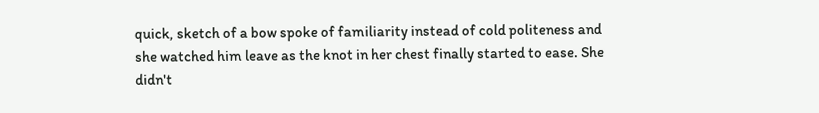quick, sketch of a bow spoke of familiarity instead of cold politeness and she watched him leave as the knot in her chest finally started to ease. She didn't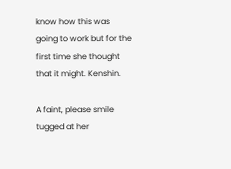know how this was going to work but for the first time she thought that it might. Kenshin.

A faint, please smile tugged at her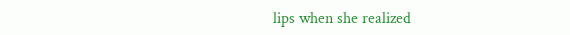lips when she realized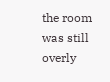the room was still overly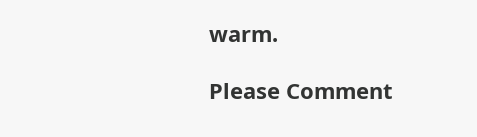warm.

Please Comment